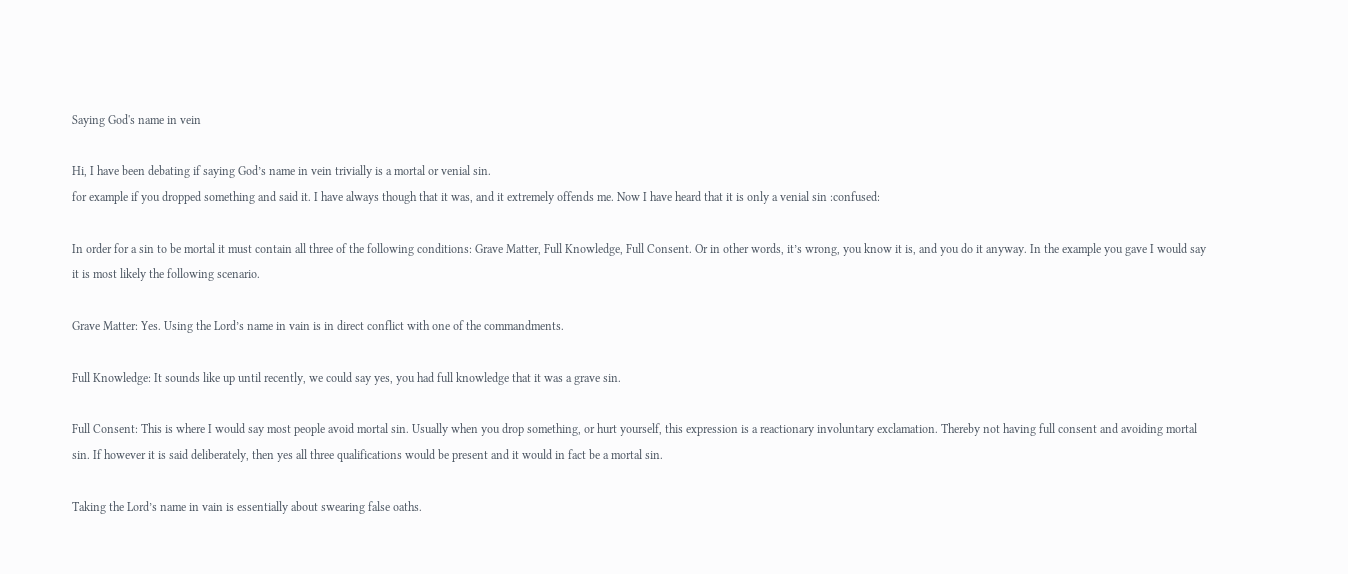Saying God's name in vein

Hi, I have been debating if saying God’s name in vein trivially is a mortal or venial sin.
for example if you dropped something and said it. I have always though that it was, and it extremely offends me. Now I have heard that it is only a venial sin :confused:

In order for a sin to be mortal it must contain all three of the following conditions: Grave Matter, Full Knowledge, Full Consent. Or in other words, it’s wrong, you know it is, and you do it anyway. In the example you gave I would say it is most likely the following scenario.

Grave Matter: Yes. Using the Lord’s name in vain is in direct conflict with one of the commandments.

Full Knowledge: It sounds like up until recently, we could say yes, you had full knowledge that it was a grave sin.

Full Consent: This is where I would say most people avoid mortal sin. Usually when you drop something, or hurt yourself, this expression is a reactionary involuntary exclamation. Thereby not having full consent and avoiding mortal sin. If however it is said deliberately, then yes all three qualifications would be present and it would in fact be a mortal sin.

Taking the Lord’s name in vain is essentially about swearing false oaths.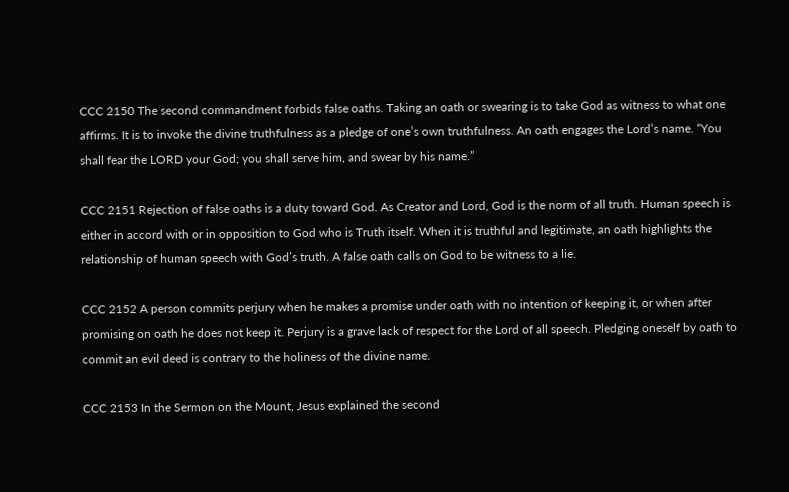CCC 2150 The second commandment forbids false oaths. Taking an oath or swearing is to take God as witness to what one affirms. It is to invoke the divine truthfulness as a pledge of one’s own truthfulness. An oath engages the Lord’s name. “You shall fear the LORD your God; you shall serve him, and swear by his name.”

CCC 2151 Rejection of false oaths is a duty toward God. As Creator and Lord, God is the norm of all truth. Human speech is either in accord with or in opposition to God who is Truth itself. When it is truthful and legitimate, an oath highlights the relationship of human speech with God’s truth. A false oath calls on God to be witness to a lie.

CCC 2152 A person commits perjury when he makes a promise under oath with no intention of keeping it, or when after promising on oath he does not keep it. Perjury is a grave lack of respect for the Lord of all speech. Pledging oneself by oath to commit an evil deed is contrary to the holiness of the divine name.

CCC 2153 In the Sermon on the Mount, Jesus explained the second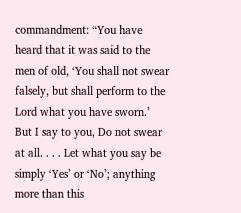commandment: “You have heard that it was said to the men of old, ‘You shall not swear falsely, but shall perform to the Lord what you have sworn.’ But I say to you, Do not swear at all. . . . Let what you say be simply ‘Yes’ or ‘No’; anything more than this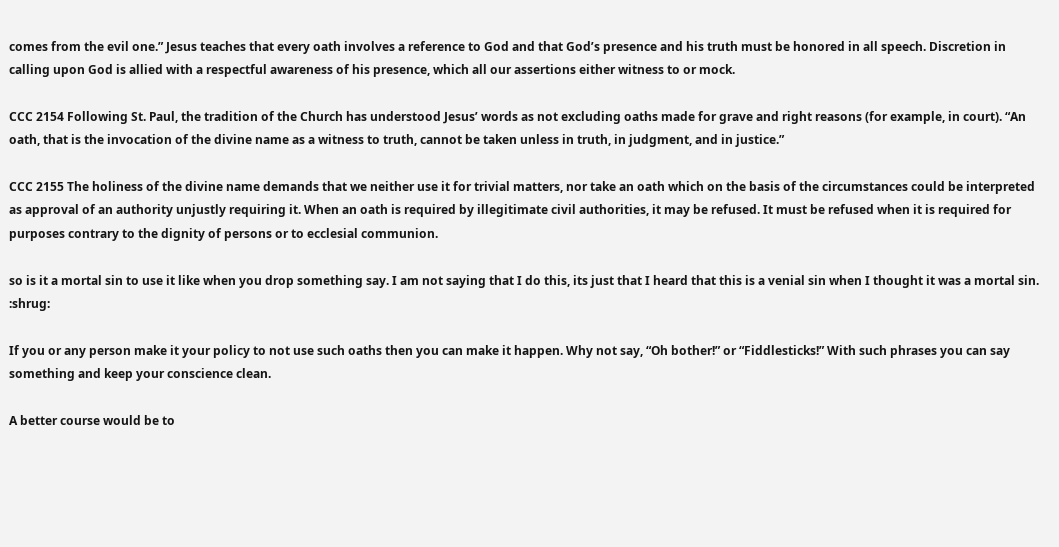comes from the evil one.” Jesus teaches that every oath involves a reference to God and that God’s presence and his truth must be honored in all speech. Discretion in calling upon God is allied with a respectful awareness of his presence, which all our assertions either witness to or mock.

CCC 2154 Following St. Paul, the tradition of the Church has understood Jesus’ words as not excluding oaths made for grave and right reasons (for example, in court). “An oath, that is the invocation of the divine name as a witness to truth, cannot be taken unless in truth, in judgment, and in justice.”

CCC 2155 The holiness of the divine name demands that we neither use it for trivial matters, nor take an oath which on the basis of the circumstances could be interpreted as approval of an authority unjustly requiring it. When an oath is required by illegitimate civil authorities, it may be refused. It must be refused when it is required for purposes contrary to the dignity of persons or to ecclesial communion.

so is it a mortal sin to use it like when you drop something say. I am not saying that I do this, its just that I heard that this is a venial sin when I thought it was a mortal sin. :shrug:

If you or any person make it your policy to not use such oaths then you can make it happen. Why not say, “Oh bother!” or “Fiddlesticks!” With such phrases you can say something and keep your conscience clean.

A better course would be to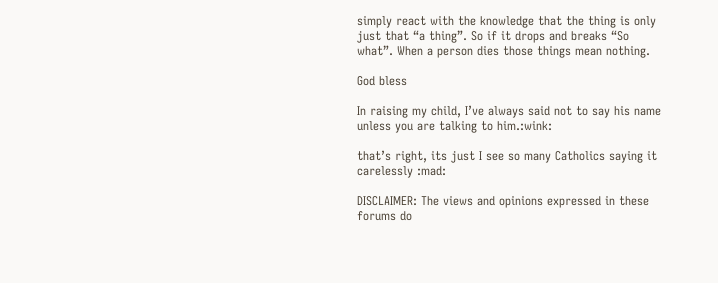simply react with the knowledge that the thing is only just that “a thing”. So if it drops and breaks “So what”. When a person dies those things mean nothing.

God bless

In raising my child, I’ve always said not to say his name unless you are talking to him.:wink:

that’s right, its just I see so many Catholics saying it carelessly :mad:

DISCLAIMER: The views and opinions expressed in these forums do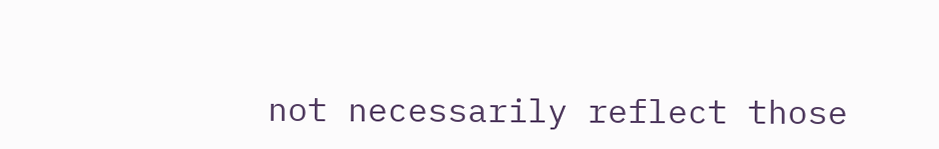not necessarily reflect those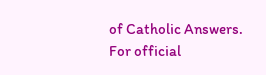of Catholic Answers. For official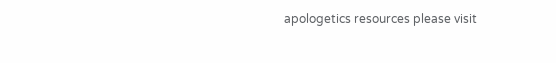apologetics resources please visit